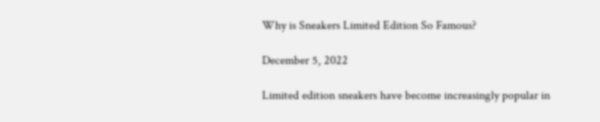Why is Sneakers Limited Edition So Famous?

December 5, 2022

Limited edition sneakers have become increasingly popular in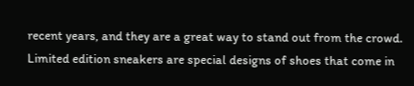recent years, and they are a great way to stand out from the crowd. Limited edition sneakers are special designs of shoes that come in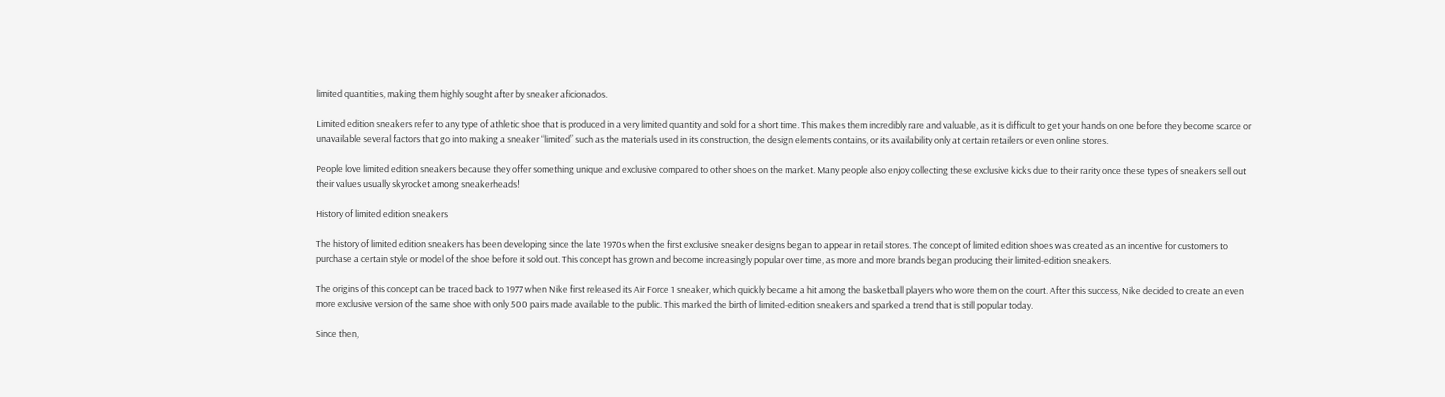limited quantities, making them highly sought after by sneaker aficionados.

Limited edition sneakers refer to any type of athletic shoe that is produced in a very limited quantity and sold for a short time. This makes them incredibly rare and valuable, as it is difficult to get your hands on one before they become scarce or unavailable several factors that go into making a sneaker “limited” such as the materials used in its construction, the design elements contains, or its availability only at certain retailers or even online stores.

People love limited edition sneakers because they offer something unique and exclusive compared to other shoes on the market. Many people also enjoy collecting these exclusive kicks due to their rarity once these types of sneakers sell out their values usually skyrocket among sneakerheads!

History of limited edition sneakers

The history of limited edition sneakers has been developing since the late 1970s when the first exclusive sneaker designs began to appear in retail stores. The concept of limited edition shoes was created as an incentive for customers to purchase a certain style or model of the shoe before it sold out. This concept has grown and become increasingly popular over time, as more and more brands began producing their limited-edition sneakers.

The origins of this concept can be traced back to 1977 when Nike first released its Air Force 1 sneaker, which quickly became a hit among the basketball players who wore them on the court. After this success, Nike decided to create an even more exclusive version of the same shoe with only 500 pairs made available to the public. This marked the birth of limited-edition sneakers and sparked a trend that is still popular today.

Since then,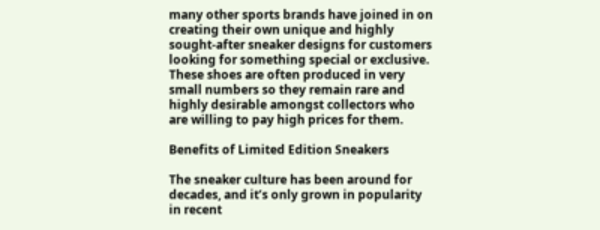many other sports brands have joined in on creating their own unique and highly sought-after sneaker designs for customers looking for something special or exclusive. These shoes are often produced in very small numbers so they remain rare and highly desirable amongst collectors who are willing to pay high prices for them.

Benefits of Limited Edition Sneakers

The sneaker culture has been around for decades, and it’s only grown in popularity in recent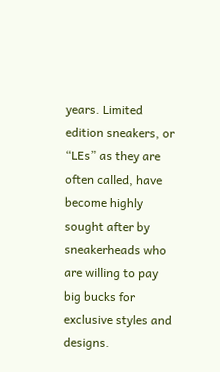years. Limited edition sneakers, or “LEs” as they are often called, have become highly sought after by sneakerheads who are willing to pay big bucks for exclusive styles and designs.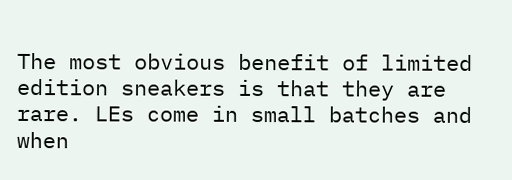The most obvious benefit of limited edition sneakers is that they are rare. LEs come in small batches and when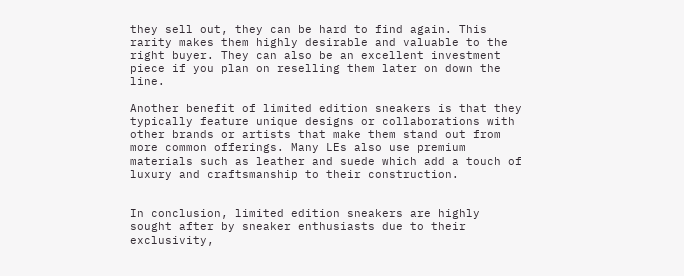they sell out, they can be hard to find again. This rarity makes them highly desirable and valuable to the right buyer. They can also be an excellent investment piece if you plan on reselling them later on down the line.

Another benefit of limited edition sneakers is that they typically feature unique designs or collaborations with other brands or artists that make them stand out from more common offerings. Many LEs also use premium materials such as leather and suede which add a touch of luxury and craftsmanship to their construction.


In conclusion, limited edition sneakers are highly sought after by sneaker enthusiasts due to their exclusivity,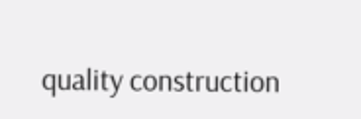quality construction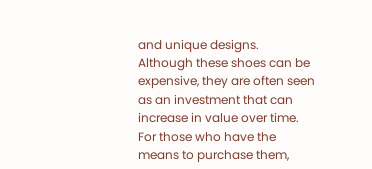and unique designs. Although these shoes can be expensive, they are often seen as an investment that can increase in value over time. For those who have the means to purchase them,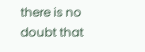there is no doubt that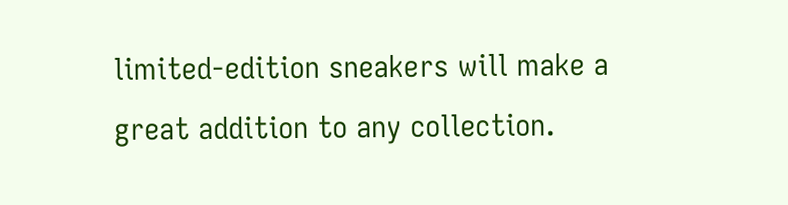limited-edition sneakers will make a great addition to any collection.